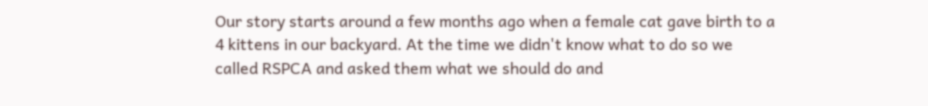Our story starts around a few months ago when a female cat gave birth to a 4 kittens in our backyard. At the time we didn't know what to do so we called RSPCA and asked them what we should do and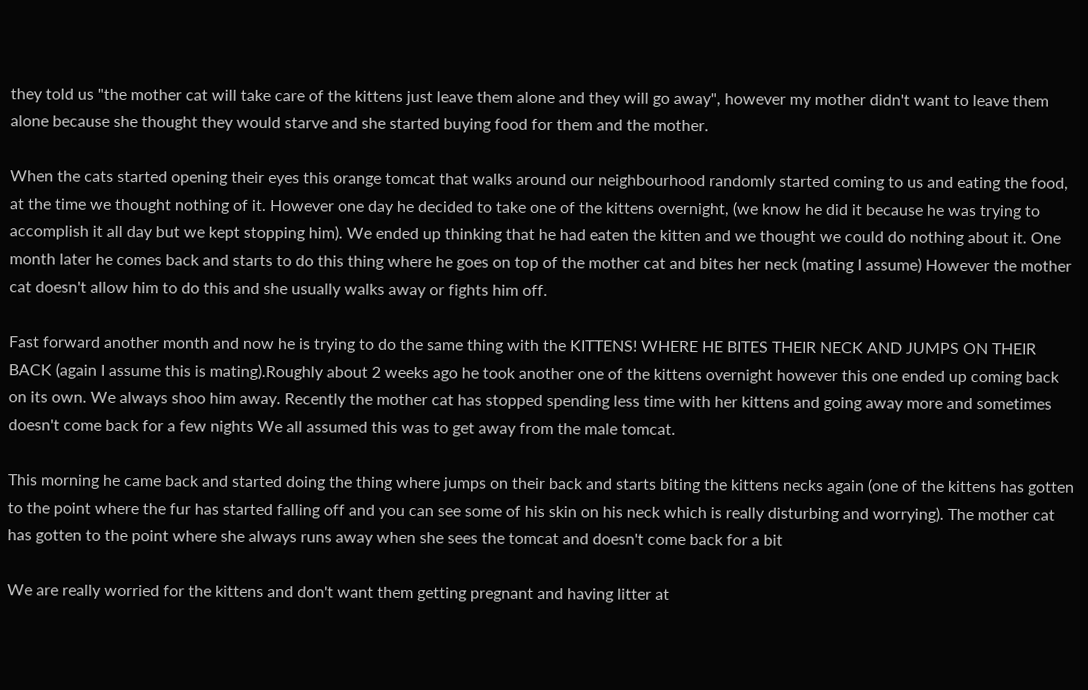they told us "the mother cat will take care of the kittens just leave them alone and they will go away", however my mother didn't want to leave them alone because she thought they would starve and she started buying food for them and the mother.

When the cats started opening their eyes this orange tomcat that walks around our neighbourhood randomly started coming to us and eating the food, at the time we thought nothing of it. However one day he decided to take one of the kittens overnight, (we know he did it because he was trying to accomplish it all day but we kept stopping him). We ended up thinking that he had eaten the kitten and we thought we could do nothing about it. One month later he comes back and starts to do this thing where he goes on top of the mother cat and bites her neck (mating I assume) However the mother cat doesn't allow him to do this and she usually walks away or fights him off.

Fast forward another month and now he is trying to do the same thing with the KITTENS! WHERE HE BITES THEIR NECK AND JUMPS ON THEIR BACK (again I assume this is mating).Roughly about 2 weeks ago he took another one of the kittens overnight however this one ended up coming back on its own. We always shoo him away. Recently the mother cat has stopped spending less time with her kittens and going away more and sometimes doesn't come back for a few nights We all assumed this was to get away from the male tomcat.

This morning he came back and started doing the thing where jumps on their back and starts biting the kittens necks again (one of the kittens has gotten to the point where the fur has started falling off and you can see some of his skin on his neck which is really disturbing and worrying). The mother cat has gotten to the point where she always runs away when she sees the tomcat and doesn't come back for a bit

We are really worried for the kittens and don't want them getting pregnant and having litter at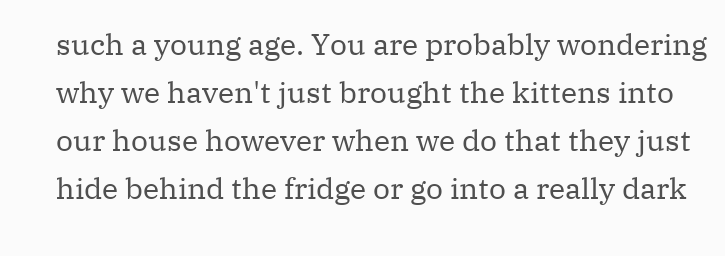such a young age. You are probably wondering why we haven't just brought the kittens into our house however when we do that they just hide behind the fridge or go into a really dark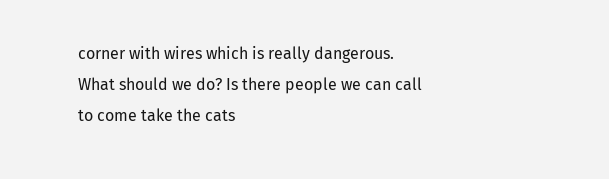corner with wires which is really dangerous. What should we do? Is there people we can call to come take the cats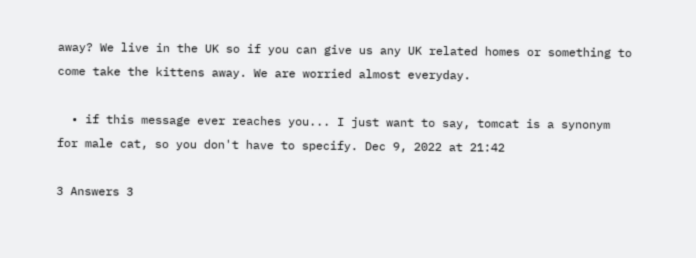away? We live in the UK so if you can give us any UK related homes or something to come take the kittens away. We are worried almost everyday.

  • if this message ever reaches you... I just want to say, tomcat is a synonym for male cat, so you don't have to specify. Dec 9, 2022 at 21:42

3 Answers 3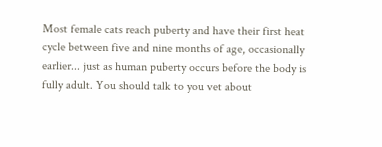Most female cats reach puberty and have their first heat cycle between five and nine months of age, occasionally earlier... just as human puberty occurs before the body is fully adult. You should talk to you vet about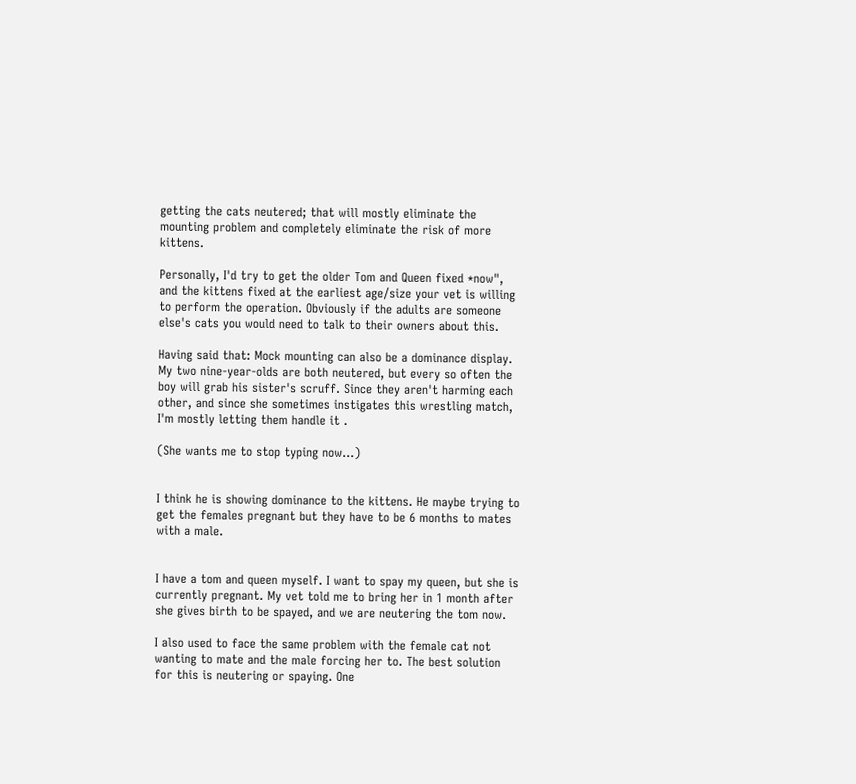getting the cats neutered; that will mostly eliminate the mounting problem and completely eliminate the risk of more kittens.

Personally, I'd try to get the older Tom and Queen fixed *now", and the kittens fixed at the earliest age/size your vet is willing to perform the operation. Obviously if the adults are someone else's cats you would need to talk to their owners about this.

Having said that: Mock mounting can also be a dominance display. My two nine-year-olds are both neutered, but every so often the boy will grab his sister's scruff. Since they aren't harming each other, and since she sometimes instigates this wrestling match, I'm mostly letting them handle it .

(She wants me to stop typing now...)


I think he is showing dominance to the kittens. He maybe trying to get the females pregnant but they have to be 6 months to mates with a male.


I have a tom and queen myself. I want to spay my queen, but she is currently pregnant. My vet told me to bring her in 1 month after she gives birth to be spayed, and we are neutering the tom now.

I also used to face the same problem with the female cat not wanting to mate and the male forcing her to. The best solution for this is neutering or spaying. One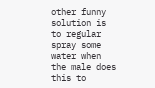other funny solution is to regular spray some water when the male does this to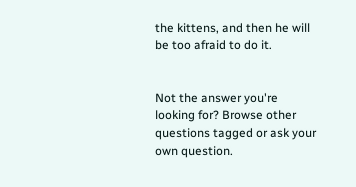the kittens, and then he will be too afraid to do it.


Not the answer you're looking for? Browse other questions tagged or ask your own question.